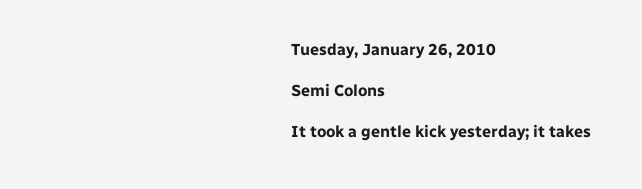Tuesday, January 26, 2010

Semi Colons

It took a gentle kick yesterday; it takes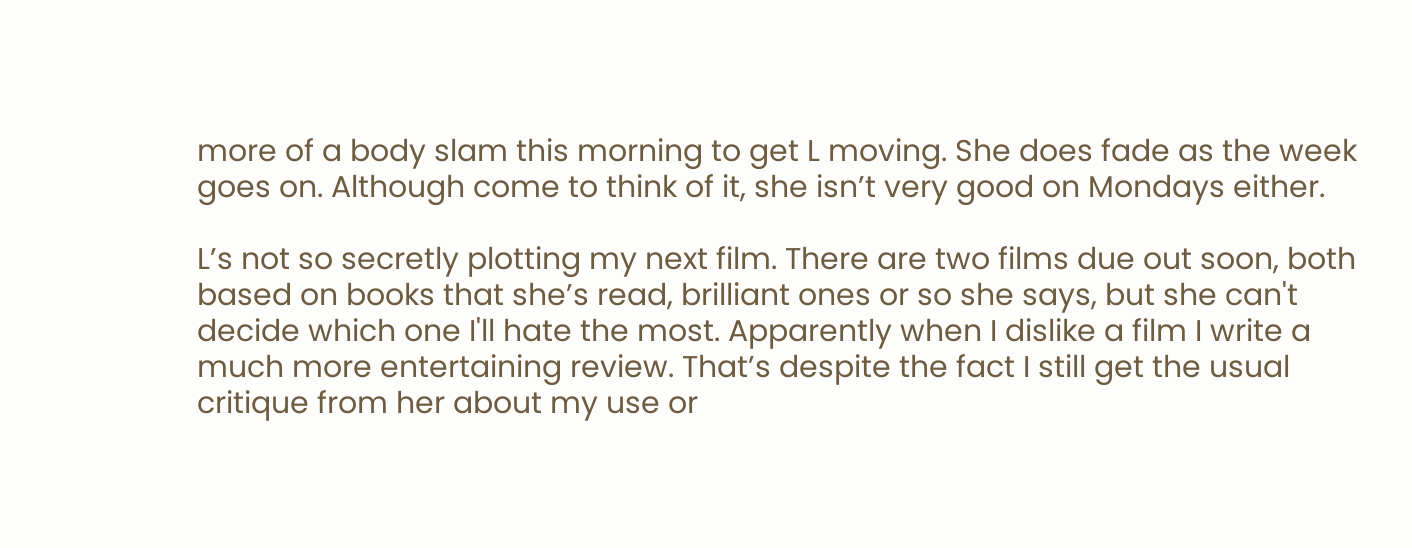more of a body slam this morning to get L moving. She does fade as the week goes on. Although come to think of it, she isn’t very good on Mondays either.

L’s not so secretly plotting my next film. There are two films due out soon, both based on books that she’s read, brilliant ones or so she says, but she can't decide which one I'll hate the most. Apparently when I dislike a film I write a much more entertaining review. That’s despite the fact I still get the usual critique from her about my use or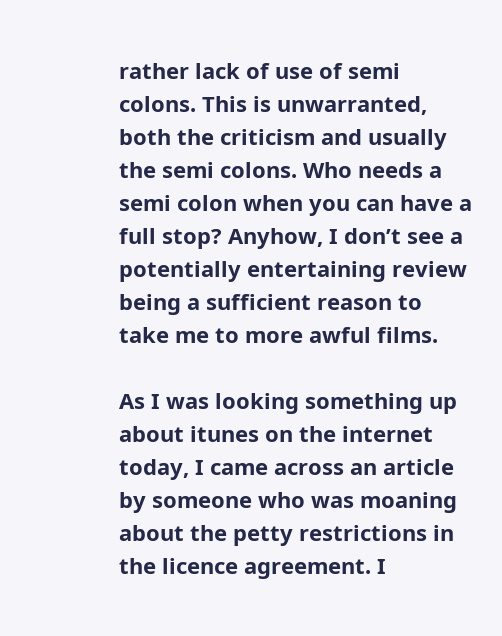rather lack of use of semi colons. This is unwarranted, both the criticism and usually the semi colons. Who needs a semi colon when you can have a full stop? Anyhow, I don’t see a potentially entertaining review being a sufficient reason to take me to more awful films.

As I was looking something up about itunes on the internet today, I came across an article by someone who was moaning about the petty restrictions in the licence agreement. I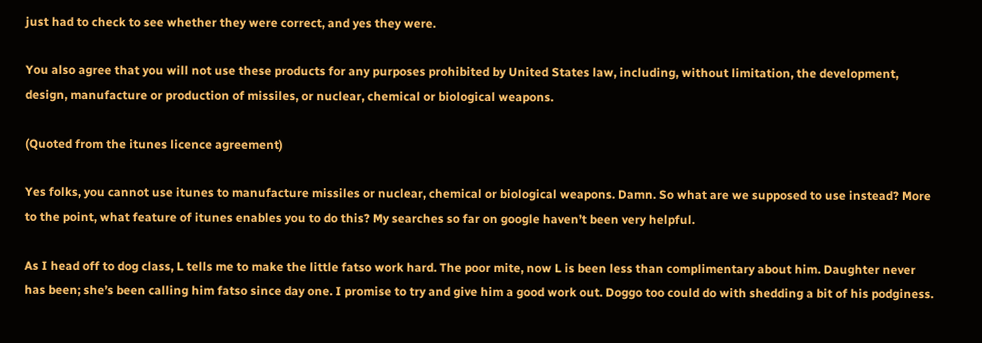just had to check to see whether they were correct, and yes they were.

You also agree that you will not use these products for any purposes prohibited by United States law, including, without limitation, the development, design, manufacture or production of missiles, or nuclear, chemical or biological weapons.

(Quoted from the itunes licence agreement)

Yes folks, you cannot use itunes to manufacture missiles or nuclear, chemical or biological weapons. Damn. So what are we supposed to use instead? More to the point, what feature of itunes enables you to do this? My searches so far on google haven’t been very helpful.

As I head off to dog class, L tells me to make the little fatso work hard. The poor mite, now L is been less than complimentary about him. Daughter never has been; she’s been calling him fatso since day one. I promise to try and give him a good work out. Doggo too could do with shedding a bit of his podginess.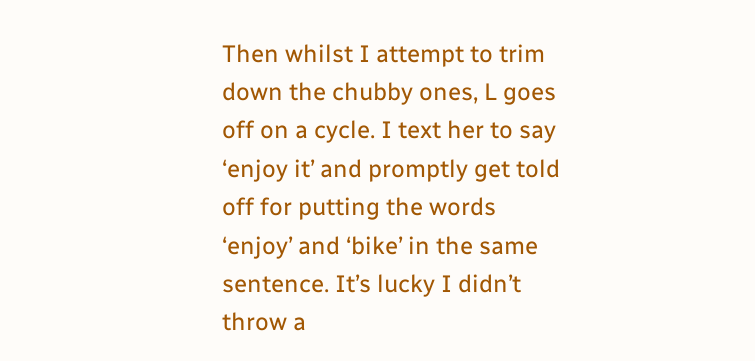Then whilst I attempt to trim down the chubby ones, L goes off on a cycle. I text her to say ‘enjoy it’ and promptly get told off for putting the words ‘enjoy’ and ‘bike’ in the same sentence. It’s lucky I didn’t throw a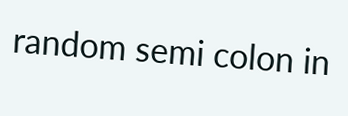random semi colon in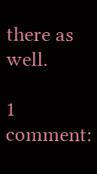there as well.

1 comment: